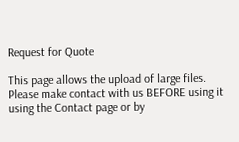Request for Quote

This page allows the upload of large files. Please make contact with us BEFORE using it using the Contact page or by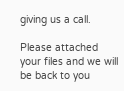giving us a call.

Please attached your files and we will be back to you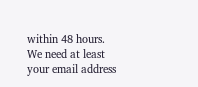within 48 hours. We need at least your email address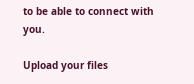to be able to connect with you.

Upload your files